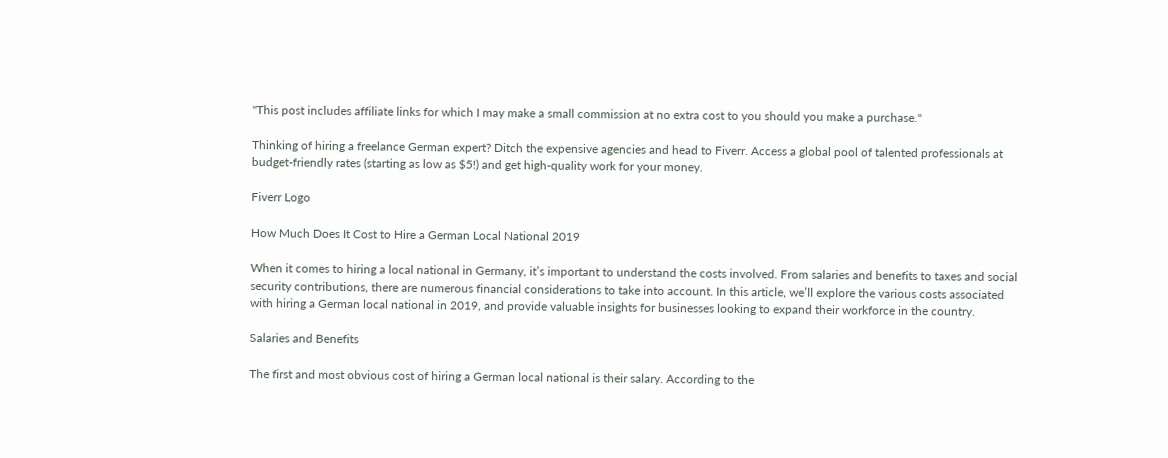"This post includes affiliate links for which I may make a small commission at no extra cost to you should you make a purchase."

Thinking of hiring a freelance German expert? Ditch the expensive agencies and head to Fiverr. Access a global pool of talented professionals at budget-friendly rates (starting as low as $5!) and get high-quality work for your money.

Fiverr Logo

How Much Does It Cost to Hire a German Local National 2019

When it comes to hiring a local national in Germany, it’s important to understand the costs involved. From salaries and benefits to taxes and social security contributions, there are numerous financial considerations to take into account. In this article, we’ll explore the various costs associated with hiring a German local national in 2019, and provide valuable insights for businesses looking to expand their workforce in the country.

Salaries and Benefits

The first and most obvious cost of hiring a German local national is their salary. According to the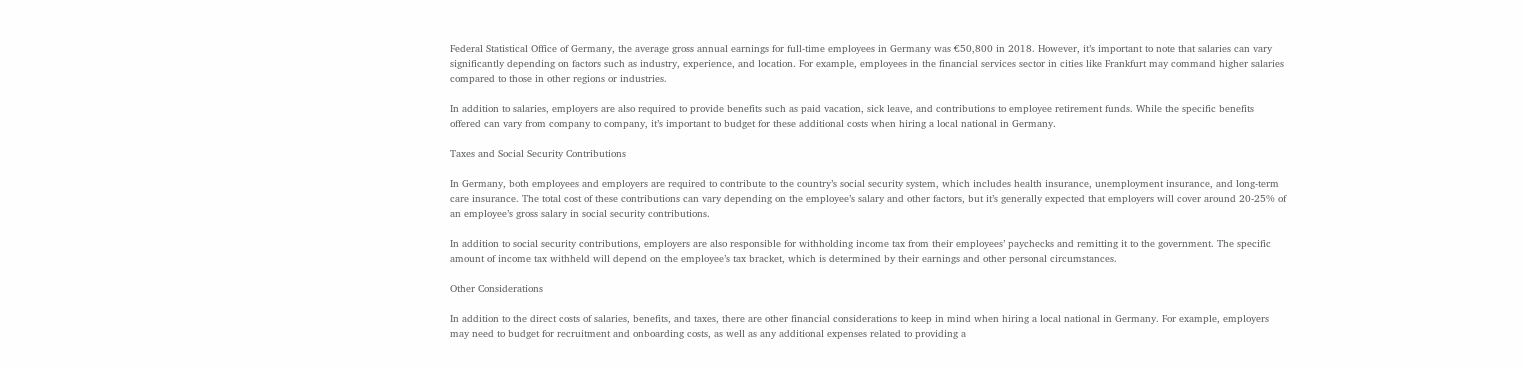Federal Statistical Office of Germany, the average gross annual earnings for full-time employees in Germany was €50,800 in 2018. However, it’s important to note that salaries can vary significantly depending on factors such as industry, experience, and location. For example, employees in the financial services sector in cities like Frankfurt may command higher salaries compared to those in other regions or industries.

In addition to salaries, employers are also required to provide benefits such as paid vacation, sick leave, and contributions to employee retirement funds. While the specific benefits offered can vary from company to company, it’s important to budget for these additional costs when hiring a local national in Germany.

Taxes and Social Security Contributions

In Germany, both employees and employers are required to contribute to the country’s social security system, which includes health insurance, unemployment insurance, and long-term care insurance. The total cost of these contributions can vary depending on the employee’s salary and other factors, but it’s generally expected that employers will cover around 20-25% of an employee’s gross salary in social security contributions.

In addition to social security contributions, employers are also responsible for withholding income tax from their employees’ paychecks and remitting it to the government. The specific amount of income tax withheld will depend on the employee’s tax bracket, which is determined by their earnings and other personal circumstances.

Other Considerations

In addition to the direct costs of salaries, benefits, and taxes, there are other financial considerations to keep in mind when hiring a local national in Germany. For example, employers may need to budget for recruitment and onboarding costs, as well as any additional expenses related to providing a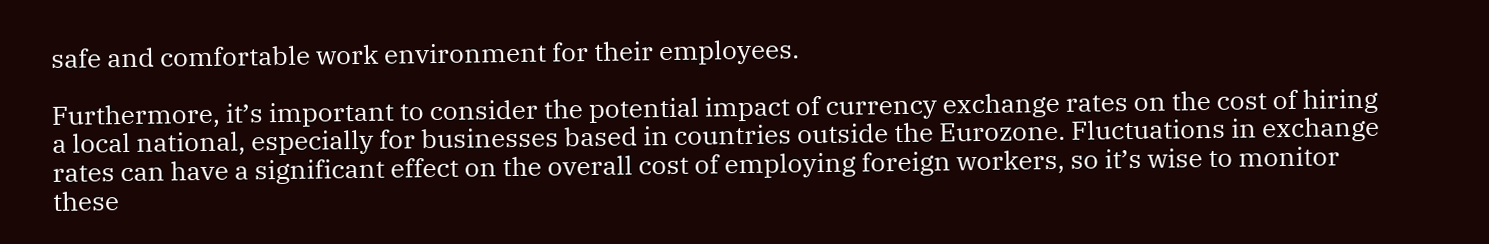safe and comfortable work environment for their employees.

Furthermore, it’s important to consider the potential impact of currency exchange rates on the cost of hiring a local national, especially for businesses based in countries outside the Eurozone. Fluctuations in exchange rates can have a significant effect on the overall cost of employing foreign workers, so it’s wise to monitor these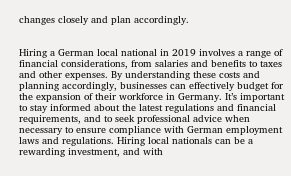changes closely and plan accordingly.


Hiring a German local national in 2019 involves a range of financial considerations, from salaries and benefits to taxes and other expenses. By understanding these costs and planning accordingly, businesses can effectively budget for the expansion of their workforce in Germany. It’s important to stay informed about the latest regulations and financial requirements, and to seek professional advice when necessary to ensure compliance with German employment laws and regulations. Hiring local nationals can be a rewarding investment, and with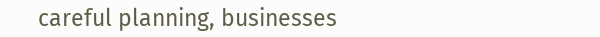careful planning, businesses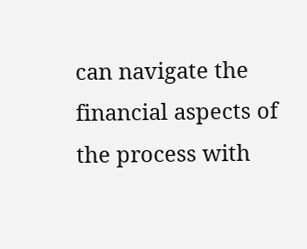can navigate the financial aspects of the process with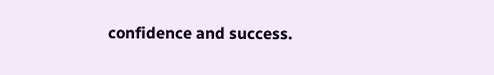confidence and success.